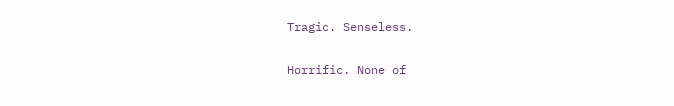Tragic. Senseless.

Horrific. None of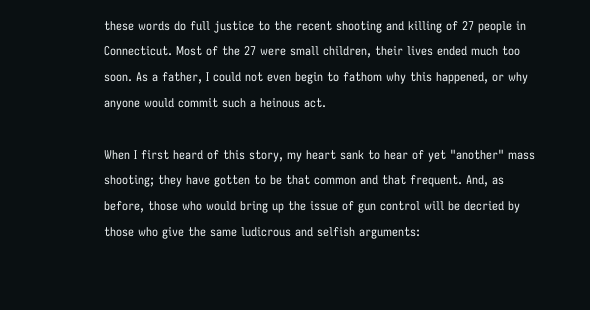these words do full justice to the recent shooting and killing of 27 people in Connecticut. Most of the 27 were small children, their lives ended much too soon. As a father, I could not even begin to fathom why this happened, or why anyone would commit such a heinous act.

When I first heard of this story, my heart sank to hear of yet "another" mass shooting; they have gotten to be that common and that frequent. And, as before, those who would bring up the issue of gun control will be decried by those who give the same ludicrous and selfish arguments: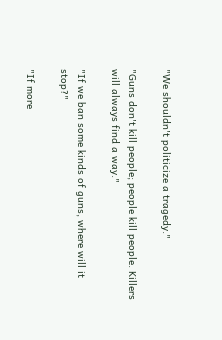"We shouldn't politicize a tragedy."

"Guns don't kill people; people kill people. Killers will always find a way."

"If we ban some kinds of guns, where will it stop?"

"If more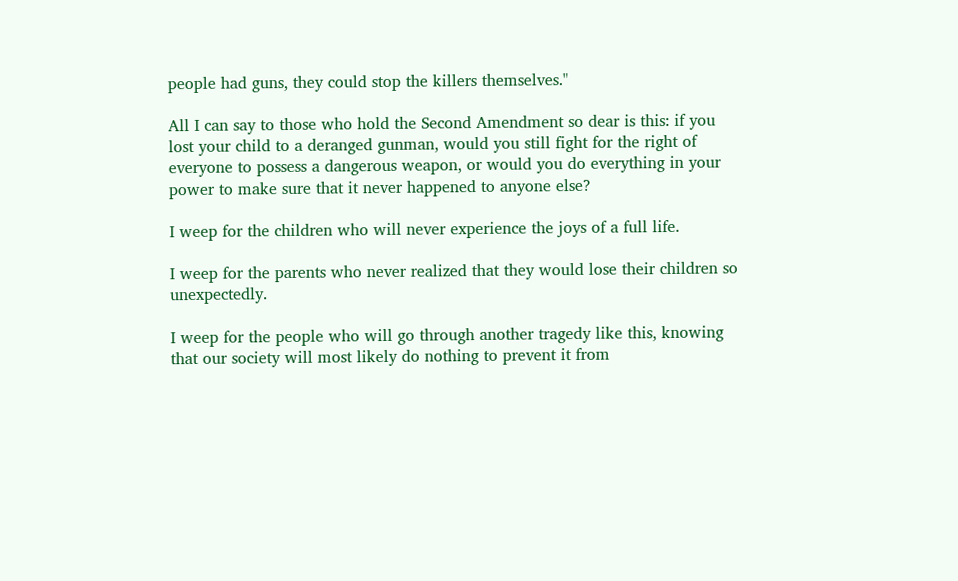people had guns, they could stop the killers themselves."

All I can say to those who hold the Second Amendment so dear is this: if you lost your child to a deranged gunman, would you still fight for the right of everyone to possess a dangerous weapon, or would you do everything in your power to make sure that it never happened to anyone else?

I weep for the children who will never experience the joys of a full life.

I weep for the parents who never realized that they would lose their children so unexpectedly.

I weep for the people who will go through another tragedy like this, knowing that our society will most likely do nothing to prevent it from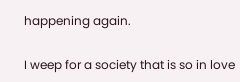happening again.

I weep for a society that is so in love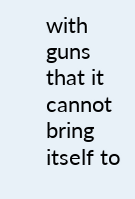with guns that it cannot bring itself to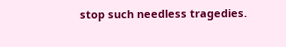stop such needless tragedies.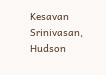Kesavan Srinivasan, Hudson